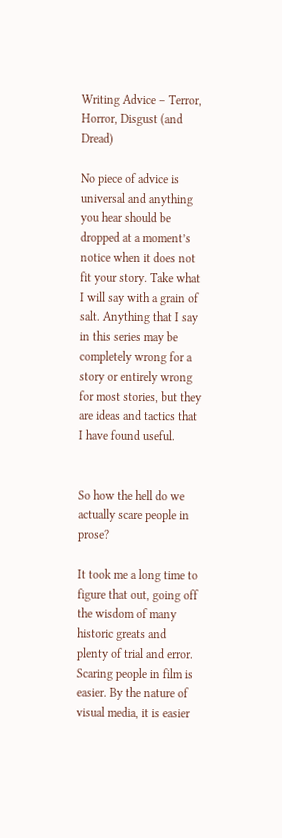Writing Advice – Terror, Horror, Disgust (and Dread)

No piece of advice is universal and anything you hear should be dropped at a moment’s notice when it does not fit your story. Take what I will say with a grain of salt. Anything that I say in this series may be completely wrong for a story or entirely wrong for most stories, but they are ideas and tactics that I have found useful.


So how the hell do we actually scare people in prose?

It took me a long time to figure that out, going off the wisdom of many historic greats and plenty of trial and error. Scaring people in film is easier. By the nature of visual media, it is easier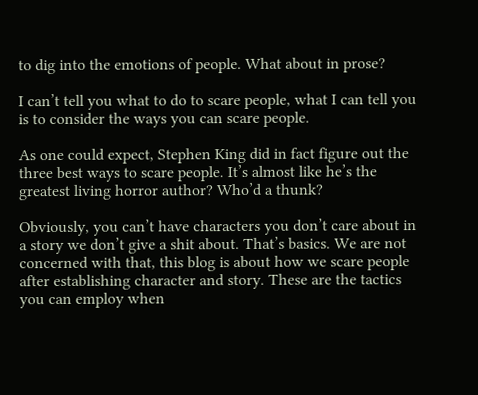to dig into the emotions of people. What about in prose?

I can’t tell you what to do to scare people, what I can tell you is to consider the ways you can scare people.

As one could expect, Stephen King did in fact figure out the three best ways to scare people. It’s almost like he’s the greatest living horror author? Who’d a thunk?

Obviously, you can’t have characters you don’t care about in a story we don’t give a shit about. That’s basics. We are not concerned with that, this blog is about how we scare people after establishing character and story. These are the tactics you can employ when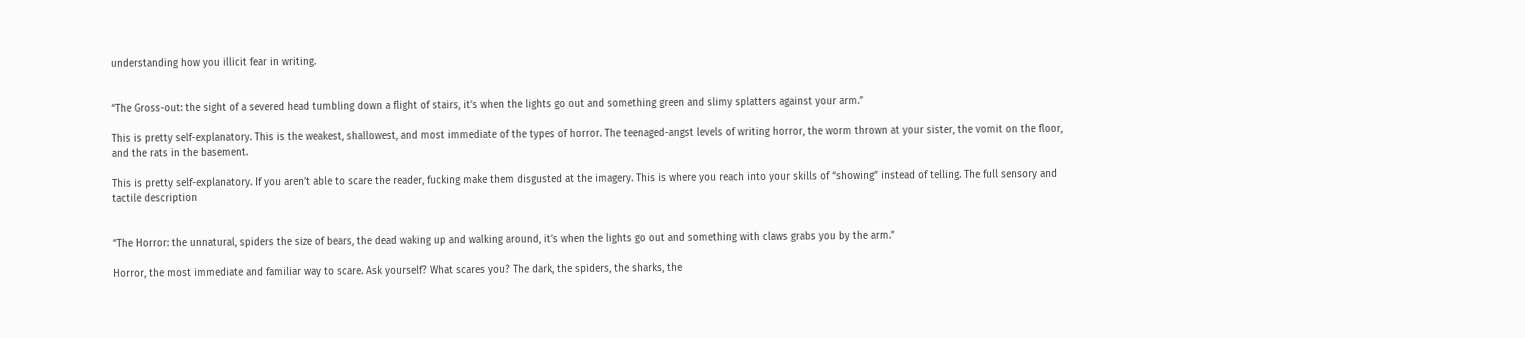understanding how you illicit fear in writing.


“The Gross-out: the sight of a severed head tumbling down a flight of stairs, it’s when the lights go out and something green and slimy splatters against your arm.”

This is pretty self-explanatory. This is the weakest, shallowest, and most immediate of the types of horror. The teenaged-angst levels of writing horror, the worm thrown at your sister, the vomit on the floor, and the rats in the basement.

This is pretty self-explanatory. If you aren’t able to scare the reader, fucking make them disgusted at the imagery. This is where you reach into your skills of “showing” instead of telling. The full sensory and tactile description


“The Horror: the unnatural, spiders the size of bears, the dead waking up and walking around, it’s when the lights go out and something with claws grabs you by the arm.”

Horror, the most immediate and familiar way to scare. Ask yourself? What scares you? The dark, the spiders, the sharks, the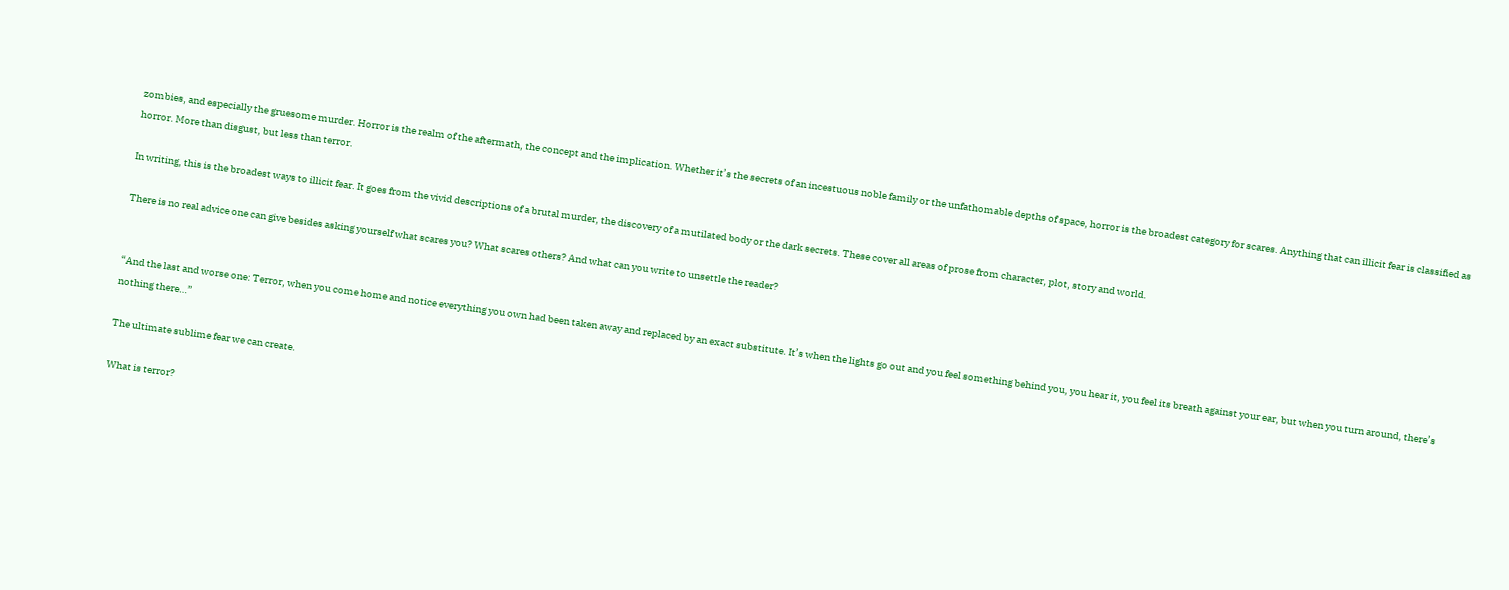zombies, and especially the gruesome murder. Horror is the realm of the aftermath, the concept and the implication. Whether it’s the secrets of an incestuous noble family or the unfathomable depths of space, horror is the broadest category for scares. Anything that can illicit fear is classified as horror. More than disgust, but less than terror.

In writing, this is the broadest ways to illicit fear. It goes from the vivid descriptions of a brutal murder, the discovery of a mutilated body or the dark secrets. These cover all areas of prose from character, plot, story and world.

There is no real advice one can give besides asking yourself what scares you? What scares others? And what can you write to unsettle the reader?


“And the last and worse one: Terror, when you come home and notice everything you own had been taken away and replaced by an exact substitute. It’s when the lights go out and you feel something behind you, you hear it, you feel its breath against your ear, but when you turn around, there’s nothing there…”

The ultimate sublime fear we can create.

What is terror?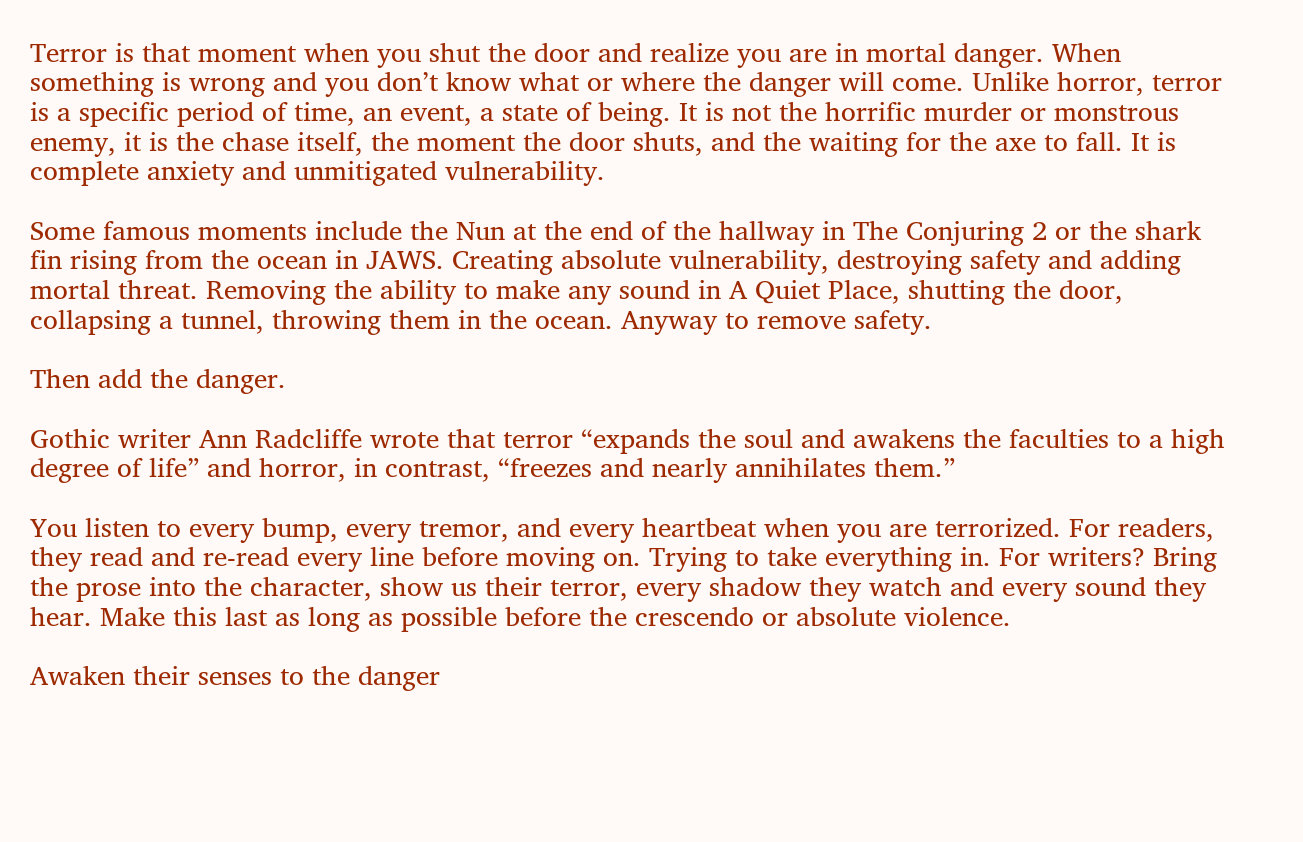Terror is that moment when you shut the door and realize you are in mortal danger. When something is wrong and you don’t know what or where the danger will come. Unlike horror, terror is a specific period of time, an event, a state of being. It is not the horrific murder or monstrous enemy, it is the chase itself, the moment the door shuts, and the waiting for the axe to fall. It is complete anxiety and unmitigated vulnerability.

Some famous moments include the Nun at the end of the hallway in The Conjuring 2 or the shark fin rising from the ocean in JAWS. Creating absolute vulnerability, destroying safety and adding mortal threat. Removing the ability to make any sound in A Quiet Place, shutting the door, collapsing a tunnel, throwing them in the ocean. Anyway to remove safety.

Then add the danger.

Gothic writer Ann Radcliffe wrote that terror “expands the soul and awakens the faculties to a high degree of life” and horror, in contrast, “freezes and nearly annihilates them.”

You listen to every bump, every tremor, and every heartbeat when you are terrorized. For readers, they read and re-read every line before moving on. Trying to take everything in. For writers? Bring the prose into the character, show us their terror, every shadow they watch and every sound they hear. Make this last as long as possible before the crescendo or absolute violence.

Awaken their senses to the danger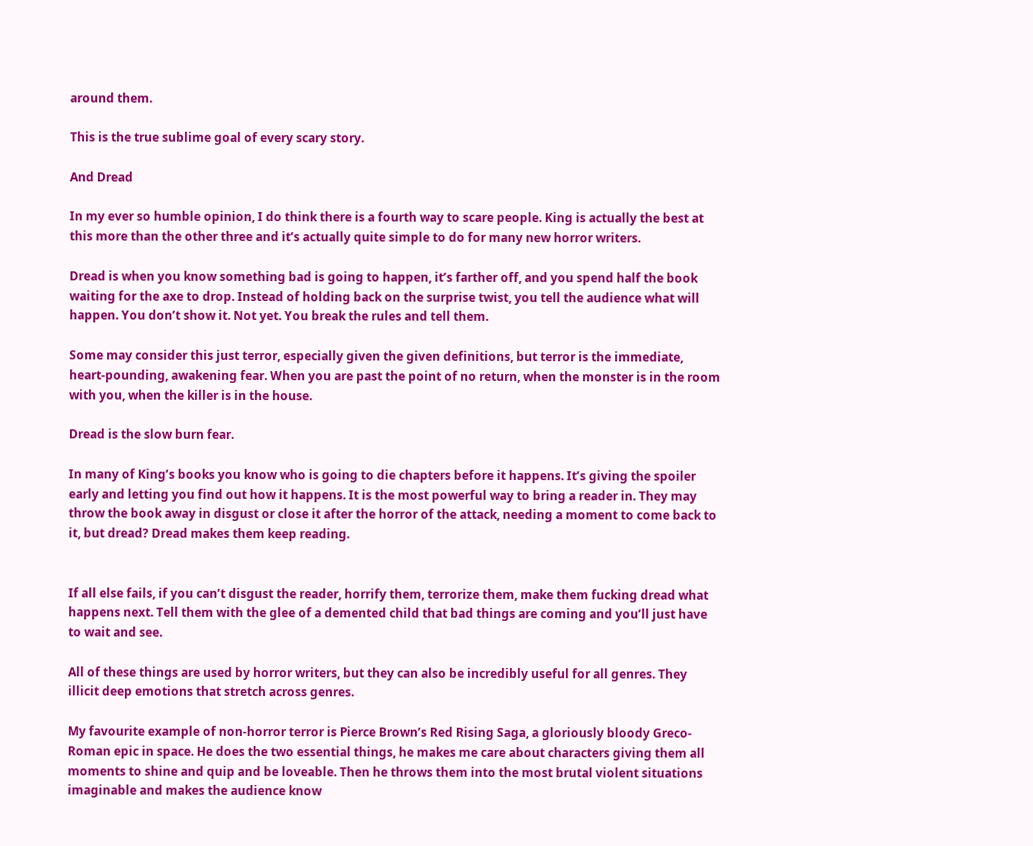around them.

This is the true sublime goal of every scary story.

And Dread

In my ever so humble opinion, I do think there is a fourth way to scare people. King is actually the best at this more than the other three and it’s actually quite simple to do for many new horror writers.

Dread is when you know something bad is going to happen, it’s farther off, and you spend half the book waiting for the axe to drop. Instead of holding back on the surprise twist, you tell the audience what will happen. You don’t show it. Not yet. You break the rules and tell them.

Some may consider this just terror, especially given the given definitions, but terror is the immediate, heart-pounding, awakening fear. When you are past the point of no return, when the monster is in the room with you, when the killer is in the house.

Dread is the slow burn fear.

In many of King’s books you know who is going to die chapters before it happens. It’s giving the spoiler early and letting you find out how it happens. It is the most powerful way to bring a reader in. They may throw the book away in disgust or close it after the horror of the attack, needing a moment to come back to it, but dread? Dread makes them keep reading.


If all else fails, if you can’t disgust the reader, horrify them, terrorize them, make them fucking dread what happens next. Tell them with the glee of a demented child that bad things are coming and you’ll just have to wait and see.

All of these things are used by horror writers, but they can also be incredibly useful for all genres. They illicit deep emotions that stretch across genres.

My favourite example of non-horror terror is Pierce Brown’s Red Rising Saga, a gloriously bloody Greco-Roman epic in space. He does the two essential things, he makes me care about characters giving them all moments to shine and quip and be loveable. Then he throws them into the most brutal violent situations imaginable and makes the audience know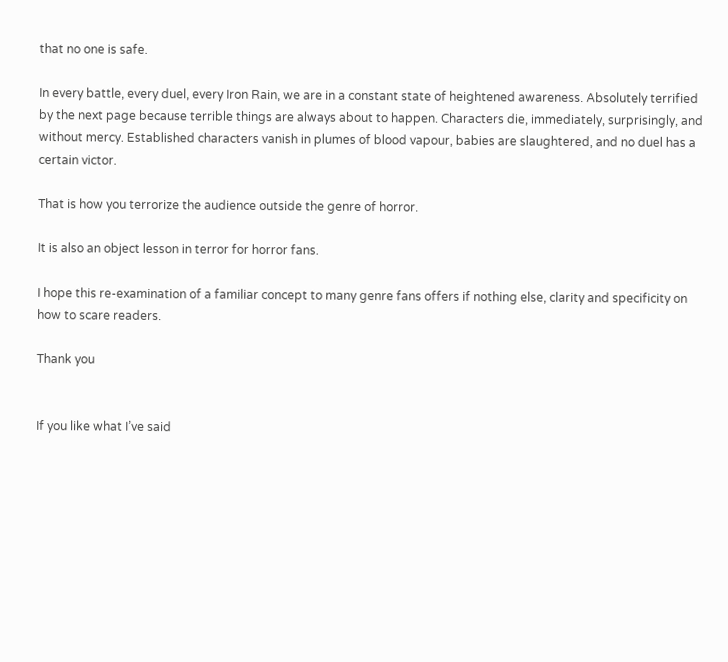that no one is safe.

In every battle, every duel, every Iron Rain, we are in a constant state of heightened awareness. Absolutely terrified by the next page because terrible things are always about to happen. Characters die, immediately, surprisingly, and without mercy. Established characters vanish in plumes of blood vapour, babies are slaughtered, and no duel has a certain victor.

That is how you terrorize the audience outside the genre of horror.

It is also an object lesson in terror for horror fans.

I hope this re-examination of a familiar concept to many genre fans offers if nothing else, clarity and specificity on how to scare readers.

Thank you


If you like what I’ve said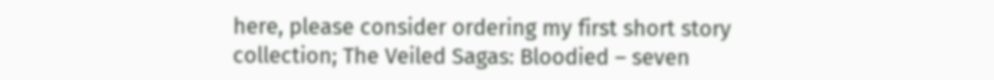here, please consider ordering my first short story collection; The Veiled Sagas: Bloodied – seven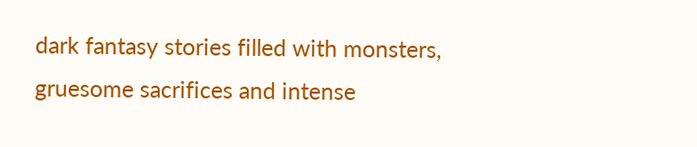dark fantasy stories filled with monsters, gruesome sacrifices and intense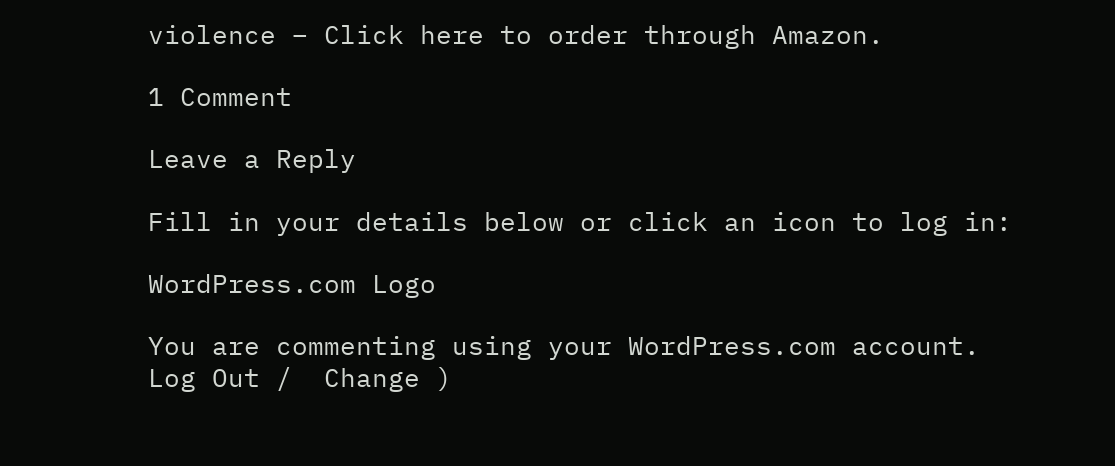violence – Click here to order through Amazon.

1 Comment

Leave a Reply

Fill in your details below or click an icon to log in:

WordPress.com Logo

You are commenting using your WordPress.com account. Log Out /  Change )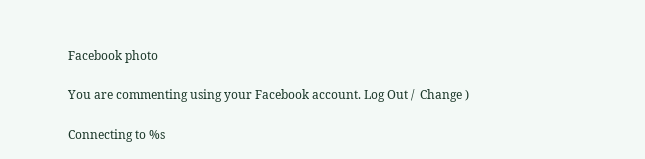Facebook photo

You are commenting using your Facebook account. Log Out /  Change )

Connecting to %s